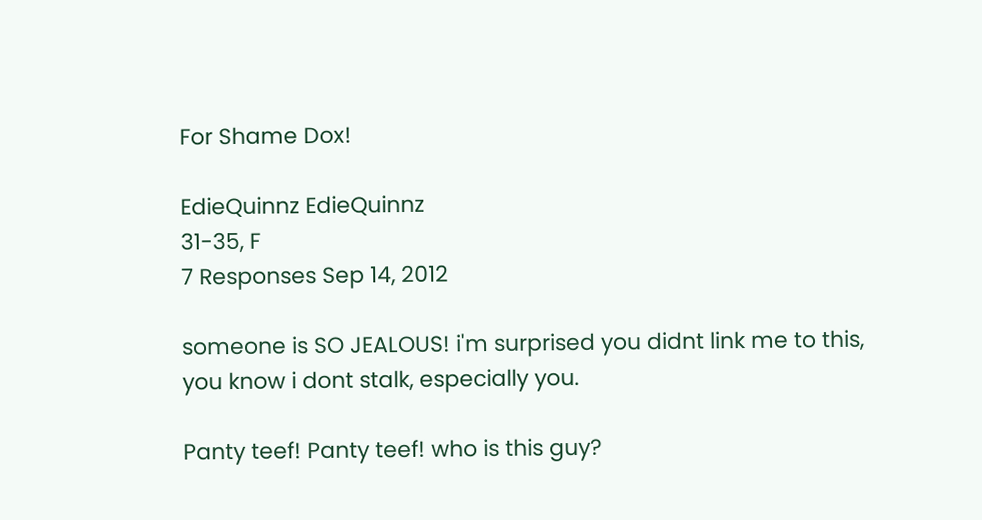For Shame Dox!

EdieQuinnz EdieQuinnz
31-35, F
7 Responses Sep 14, 2012

someone is SO JEALOUS! i'm surprised you didnt link me to this, you know i dont stalk, especially you.

Panty teef! Panty teef! who is this guy?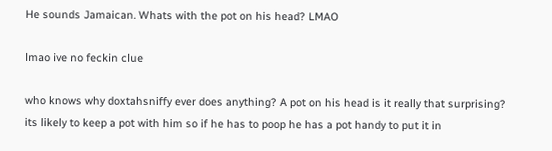He sounds Jamaican. Whats with the pot on his head? LMAO

lmao ive no feckin clue

who knows why doxtahsniffy ever does anything? A pot on his head is it really that surprising? its likely to keep a pot with him so if he has to poop he has a pot handy to put it in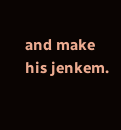and make his jenkem.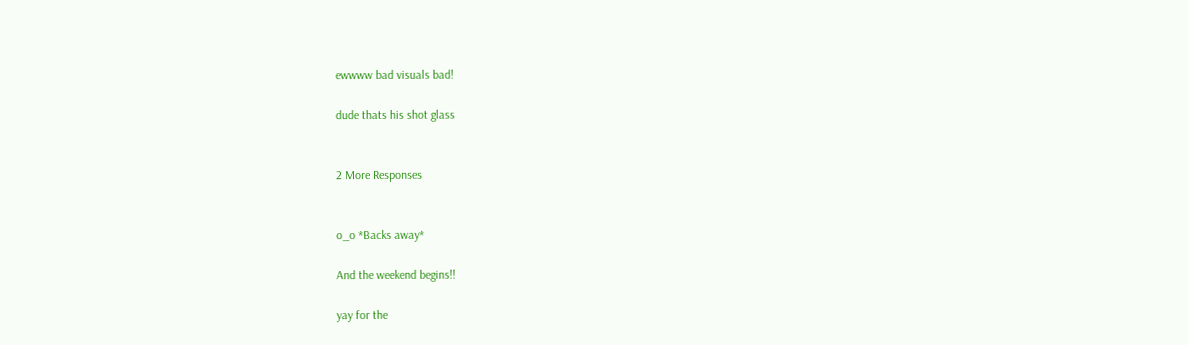ewwww bad visuals bad!

dude thats his shot glass


2 More Responses


o_o *Backs away*

And the weekend begins!!

yay for the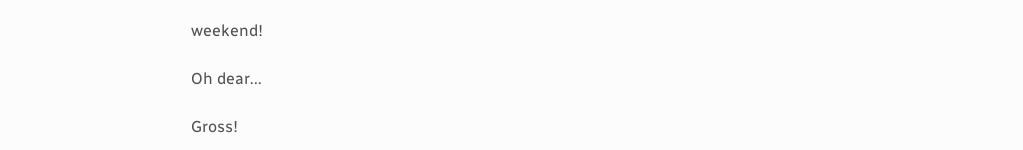weekend!

Oh dear...

Gross!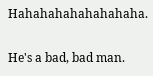Hahahahahahahahaha.

He's a bad, bad man.